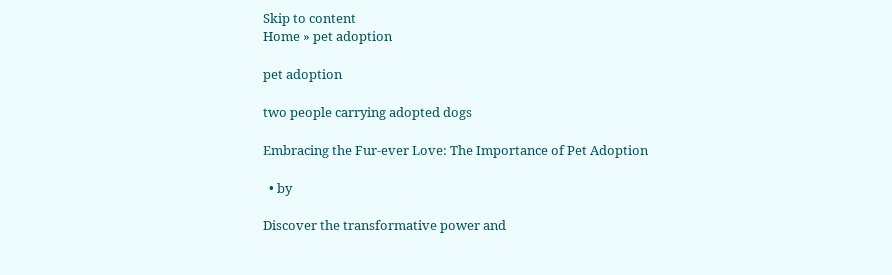Skip to content
Home » pet adoption

pet adoption

two people carrying adopted dogs

Embracing the Fur-ever Love: The Importance of Pet Adoption

  • by

Discover the transformative power and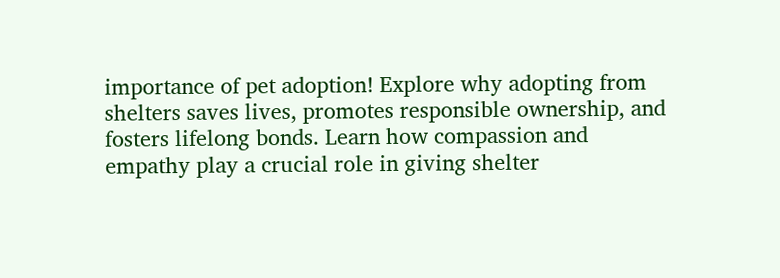importance of pet adoption! Explore why adopting from shelters saves lives, promotes responsible ownership, and fosters lifelong bonds. Learn how compassion and empathy play a crucial role in giving shelter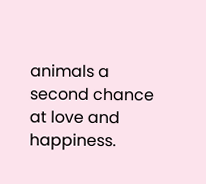animals a second chance at love and happiness.